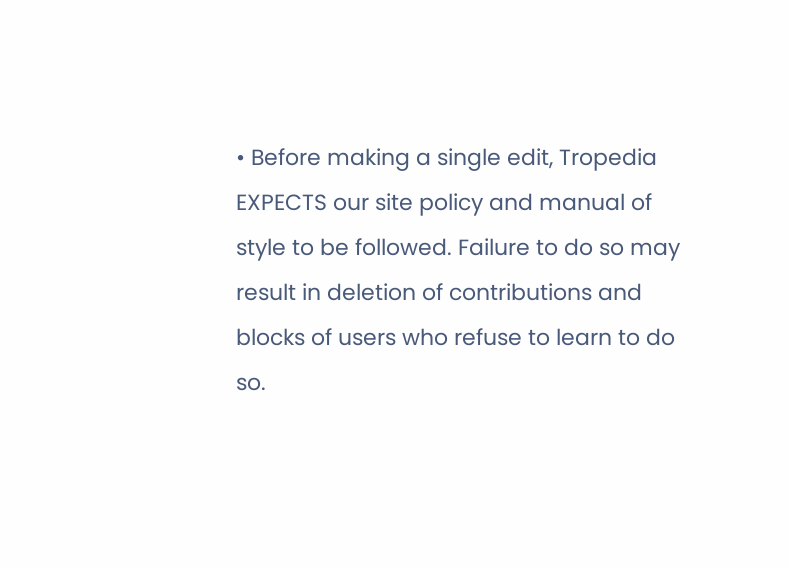• Before making a single edit, Tropedia EXPECTS our site policy and manual of style to be followed. Failure to do so may result in deletion of contributions and blocks of users who refuse to learn to do so.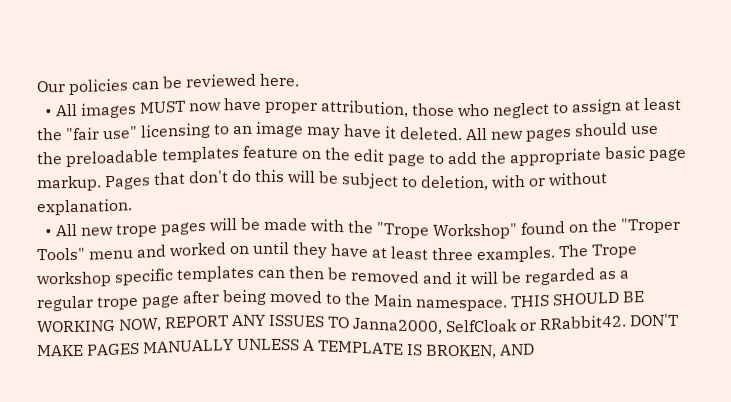Our policies can be reviewed here.
  • All images MUST now have proper attribution, those who neglect to assign at least the "fair use" licensing to an image may have it deleted. All new pages should use the preloadable templates feature on the edit page to add the appropriate basic page markup. Pages that don't do this will be subject to deletion, with or without explanation.
  • All new trope pages will be made with the "Trope Workshop" found on the "Troper Tools" menu and worked on until they have at least three examples. The Trope workshop specific templates can then be removed and it will be regarded as a regular trope page after being moved to the Main namespace. THIS SHOULD BE WORKING NOW, REPORT ANY ISSUES TO Janna2000, SelfCloak or RRabbit42. DON'T MAKE PAGES MANUALLY UNLESS A TEMPLATE IS BROKEN, AND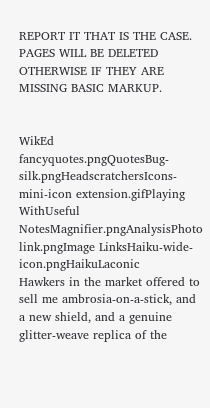REPORT IT THAT IS THE CASE. PAGES WILL BE DELETED OTHERWISE IF THEY ARE MISSING BASIC MARKUP.


WikEd fancyquotes.pngQuotesBug-silk.pngHeadscratchersIcons-mini-icon extension.gifPlaying WithUseful NotesMagnifier.pngAnalysisPhoto link.pngImage LinksHaiku-wide-icon.pngHaikuLaconic
Hawkers in the market offered to sell me ambrosia-on-a-stick, and a new shield, and a genuine glitter-weave replica of the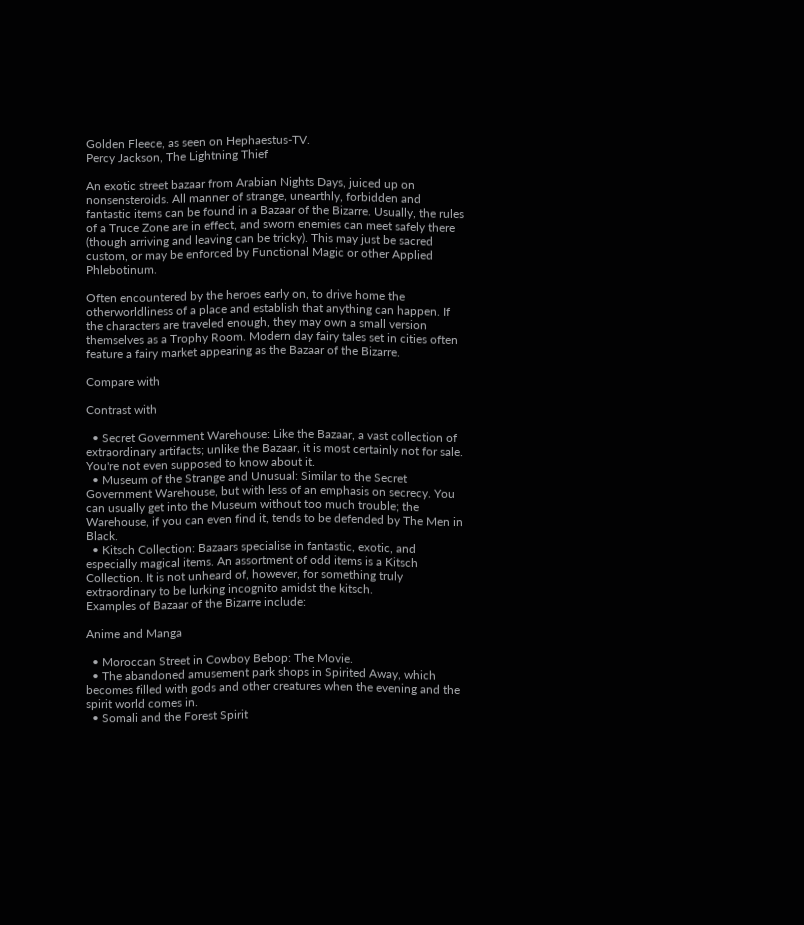Golden Fleece, as seen on Hephaestus-TV.
Percy Jackson, The Lightning Thief

An exotic street bazaar from Arabian Nights Days, juiced up on nonsensteroids. All manner of strange, unearthly, forbidden and fantastic items can be found in a Bazaar of the Bizarre. Usually, the rules of a Truce Zone are in effect, and sworn enemies can meet safely there (though arriving and leaving can be tricky). This may just be sacred custom, or may be enforced by Functional Magic or other Applied Phlebotinum.

Often encountered by the heroes early on, to drive home the otherworldliness of a place and establish that anything can happen. If the characters are traveled enough, they may own a small version themselves as a Trophy Room. Modern day fairy tales set in cities often feature a fairy market appearing as the Bazaar of the Bizarre.

Compare with

Contrast with

  • Secret Government Warehouse: Like the Bazaar, a vast collection of extraordinary artifacts; unlike the Bazaar, it is most certainly not for sale. You're not even supposed to know about it.
  • Museum of the Strange and Unusual: Similar to the Secret Government Warehouse, but with less of an emphasis on secrecy. You can usually get into the Museum without too much trouble; the Warehouse, if you can even find it, tends to be defended by The Men in Black.
  • Kitsch Collection: Bazaars specialise in fantastic, exotic, and especially magical items. An assortment of odd items is a Kitsch Collection. It is not unheard of, however, for something truly extraordinary to be lurking incognito amidst the kitsch.
Examples of Bazaar of the Bizarre include:

Anime and Manga

  • Moroccan Street in Cowboy Bebop: The Movie.
  • The abandoned amusement park shops in Spirited Away, which becomes filled with gods and other creatures when the evening and the spirit world comes in.
  • Somali and the Forest Spirit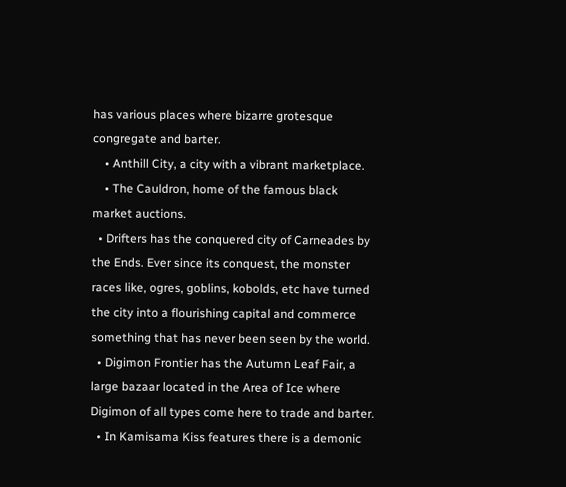has various places where bizarre grotesque congregate and barter.
    • Anthill City, a city with a vibrant marketplace.
    • The Cauldron, home of the famous black market auctions.
  • Drifters has the conquered city of Carneades by the Ends. Ever since its conquest, the monster races like, ogres, goblins, kobolds, etc have turned the city into a flourishing capital and commerce something that has never been seen by the world.
  • Digimon Frontier has the Autumn Leaf Fair, a large bazaar located in the Area of Ice where Digimon of all types come here to trade and barter.
  • In Kamisama Kiss features there is a demonic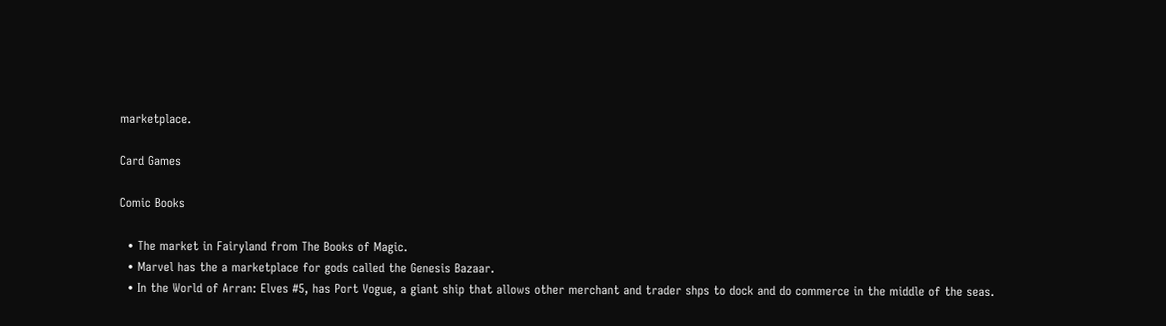marketplace.

Card Games

Comic Books

  • The market in Fairyland from The Books of Magic.
  • Marvel has the a marketplace for gods called the Genesis Bazaar.
  • In the World of Arran: Elves #5, has Port Vogue, a giant ship that allows other merchant and trader shps to dock and do commerce in the middle of the seas.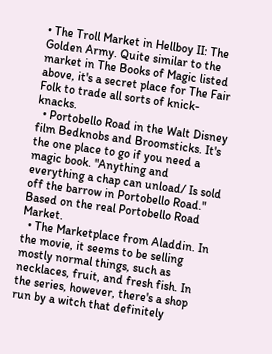• The Troll Market in Hellboy II: The Golden Army. Quite similar to the market in The Books of Magic listed above, it's a secret place for The Fair Folk to trade all sorts of knick-knacks.
  • Portobello Road in the Walt Disney film Bedknobs and Broomsticks. It's the one place to go if you need a magic book. "Anything and everything a chap can unload/ Is sold off the barrow in Portobello Road." Based on the real Portobello Road Market.
  • The Marketplace from Aladdin. In the movie, it seems to be selling mostly normal things, such as necklaces, fruit, and fresh fish. In the series, however, there's a shop run by a witch that definitely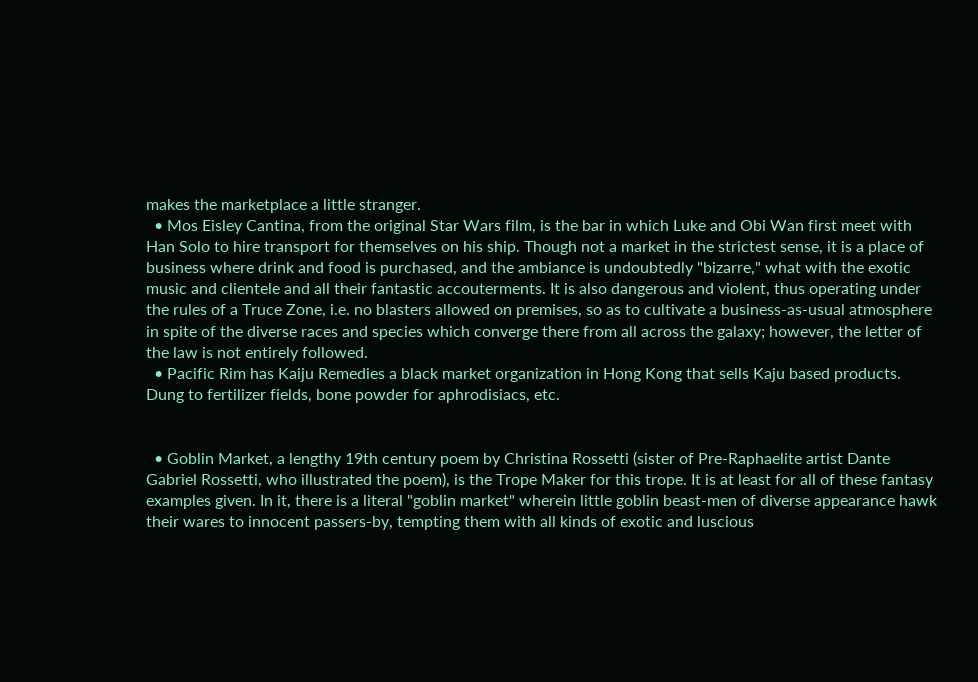makes the marketplace a little stranger.
  • Mos Eisley Cantina, from the original Star Wars film, is the bar in which Luke and Obi Wan first meet with Han Solo to hire transport for themselves on his ship. Though not a market in the strictest sense, it is a place of business where drink and food is purchased, and the ambiance is undoubtedly "bizarre," what with the exotic music and clientele and all their fantastic accouterments. It is also dangerous and violent, thus operating under the rules of a Truce Zone, i.e. no blasters allowed on premises, so as to cultivate a business-as-usual atmosphere in spite of the diverse races and species which converge there from all across the galaxy; however, the letter of the law is not entirely followed.
  • Pacific Rim has Kaiju Remedies a black market organization in Hong Kong that sells Kaju based products. Dung to fertilizer fields, bone powder for aphrodisiacs, etc.


  • Goblin Market, a lengthy 19th century poem by Christina Rossetti (sister of Pre-Raphaelite artist Dante Gabriel Rossetti, who illustrated the poem), is the Trope Maker for this trope. It is at least for all of these fantasy examples given. In it, there is a literal "goblin market" wherein little goblin beast-men of diverse appearance hawk their wares to innocent passers-by, tempting them with all kinds of exotic and luscious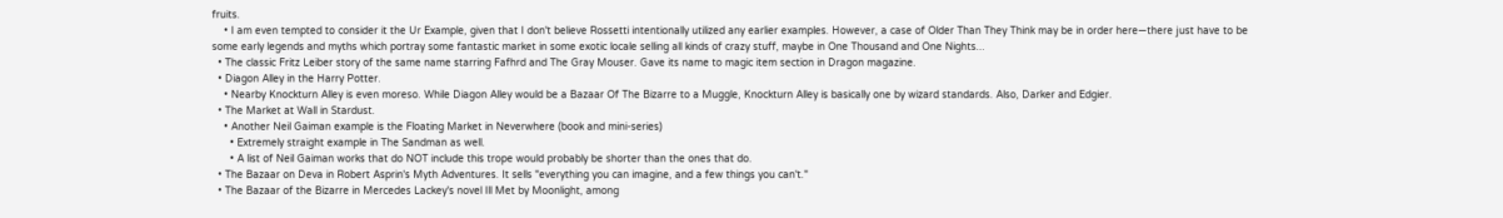fruits.
    • I am even tempted to consider it the Ur Example, given that I don't believe Rossetti intentionally utilized any earlier examples. However, a case of Older Than They Think may be in order here—there just have to be some early legends and myths which portray some fantastic market in some exotic locale selling all kinds of crazy stuff, maybe in One Thousand and One Nights...
  • The classic Fritz Leiber story of the same name starring Fafhrd and The Gray Mouser. Gave its name to magic item section in Dragon magazine.
  • Diagon Alley in the Harry Potter.
    • Nearby Knockturn Alley is even moreso. While Diagon Alley would be a Bazaar Of The Bizarre to a Muggle, Knockturn Alley is basically one by wizard standards. Also, Darker and Edgier.
  • The Market at Wall in Stardust.
    • Another Neil Gaiman example is the Floating Market in Neverwhere (book and mini-series)
      • Extremely straight example in The Sandman as well.
      • A list of Neil Gaiman works that do NOT include this trope would probably be shorter than the ones that do.
  • The Bazaar on Deva in Robert Asprin's Myth Adventures. It sells "everything you can imagine, and a few things you can't."
  • The Bazaar of the Bizarre in Mercedes Lackey's novel Ill Met by Moonlight, among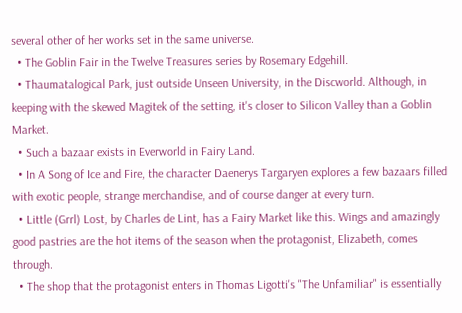several other of her works set in the same universe.
  • The Goblin Fair in the Twelve Treasures series by Rosemary Edgehill.
  • Thaumatalogical Park, just outside Unseen University, in the Discworld. Although, in keeping with the skewed Magitek of the setting, it's closer to Silicon Valley than a Goblin Market.
  • Such a bazaar exists in Everworld in Fairy Land.
  • In A Song of Ice and Fire, the character Daenerys Targaryen explores a few bazaars filled with exotic people, strange merchandise, and of course danger at every turn.
  • Little (Grrl) Lost, by Charles de Lint, has a Fairy Market like this. Wings and amazingly good pastries are the hot items of the season when the protagonist, Elizabeth, comes through.
  • The shop that the protagonist enters in Thomas Ligotti's "The Unfamiliar" is essentially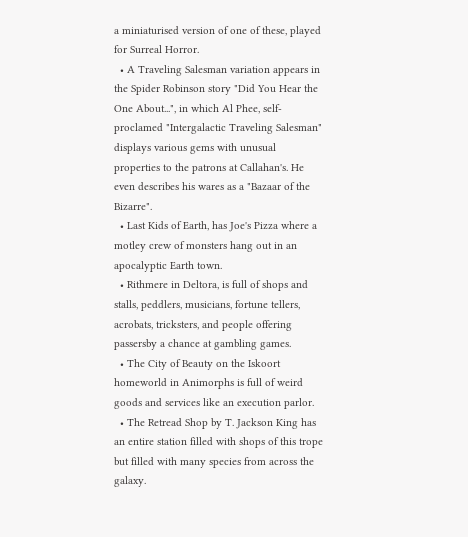a miniaturised version of one of these, played for Surreal Horror.
  • A Traveling Salesman variation appears in the Spider Robinson story "Did You Hear the One About...", in which Al Phee, self-proclamed "Intergalactic Traveling Salesman" displays various gems with unusual properties to the patrons at Callahan's. He even describes his wares as a "Bazaar of the Bizarre".
  • Last Kids of Earth, has Joe's Pizza where a motley crew of monsters hang out in an apocalyptic Earth town.
  • Rithmere in Deltora, is full of shops and stalls, peddlers, musicians, fortune tellers, acrobats, tricksters, and people offering passersby a chance at gambling games.
  • The City of Beauty on the Iskoort homeworld in Animorphs is full of weird goods and services like an execution parlor.
  • The Retread Shop by T. Jackson King has an entire station filled with shops of this trope but filled with many species from across the galaxy.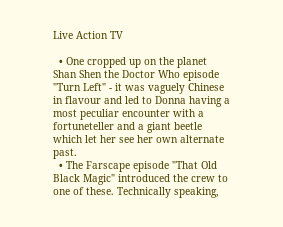Live Action TV

  • One cropped up on the planet Shan Shen the Doctor Who episode "Turn Left" - it was vaguely Chinese in flavour and led to Donna having a most peculiar encounter with a fortuneteller and a giant beetle which let her see her own alternate past.
  • The Farscape episode "That Old Black Magic" introduced the crew to one of these. Technically speaking,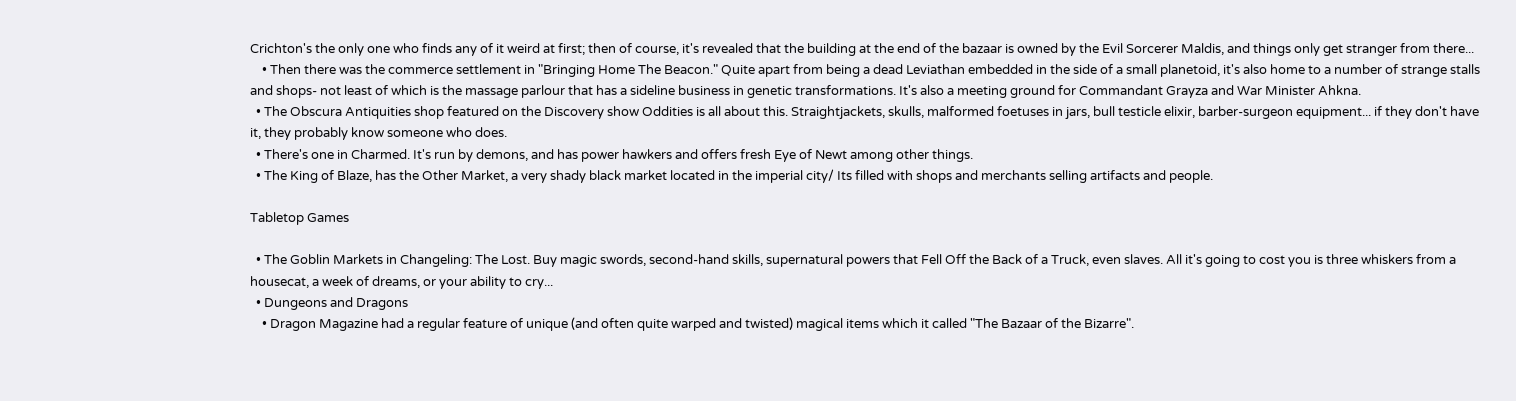Crichton's the only one who finds any of it weird at first; then of course, it's revealed that the building at the end of the bazaar is owned by the Evil Sorcerer Maldis, and things only get stranger from there...
    • Then there was the commerce settlement in "Bringing Home The Beacon." Quite apart from being a dead Leviathan embedded in the side of a small planetoid, it's also home to a number of strange stalls and shops- not least of which is the massage parlour that has a sideline business in genetic transformations. It's also a meeting ground for Commandant Grayza and War Minister Ahkna.
  • The Obscura Antiquities shop featured on the Discovery show Oddities is all about this. Straightjackets, skulls, malformed foetuses in jars, bull testicle elixir, barber-surgeon equipment... if they don't have it, they probably know someone who does.
  • There's one in Charmed. It's run by demons, and has power hawkers and offers fresh Eye of Newt among other things.
  • The King of Blaze, has the Other Market, a very shady black market located in the imperial city/ Its filled with shops and merchants selling artifacts and people.

Tabletop Games

  • The Goblin Markets in Changeling: The Lost. Buy magic swords, second-hand skills, supernatural powers that Fell Off the Back of a Truck, even slaves. All it's going to cost you is three whiskers from a housecat, a week of dreams, or your ability to cry...
  • Dungeons and Dragons
    • Dragon Magazine had a regular feature of unique (and often quite warped and twisted) magical items which it called "The Bazaar of the Bizarre".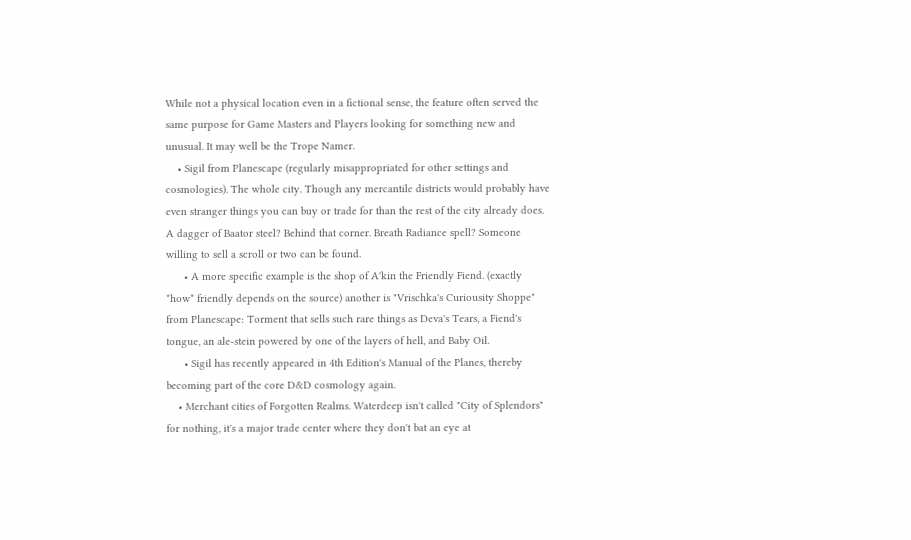While not a physical location even in a fictional sense, the feature often served the same purpose for Game Masters and Players looking for something new and unusual. It may well be the Trope Namer.
    • Sigil from Planescape (regularly misappropriated for other settings and cosmologies). The whole city. Though any mercantile districts would probably have even stranger things you can buy or trade for than the rest of the city already does. A dagger of Baator steel? Behind that corner. Breath Radiance spell? Someone willing to sell a scroll or two can be found.
      • A more specific example is the shop of A'kin the Friendly Fiend. (exactly *how* friendly depends on the source) another is "Vrischka's Curiousity Shoppe" from Planescape: Torment that sells such rare things as Deva's Tears, a Fiend's tongue, an ale-stein powered by one of the layers of hell, and Baby Oil.
      • Sigil has recently appeared in 4th Edition's Manual of the Planes, thereby becoming part of the core D&D cosmology again.
    • Merchant cities of Forgotten Realms. Waterdeep isn't called "City of Splendors" for nothing, it's a major trade center where they don't bat an eye at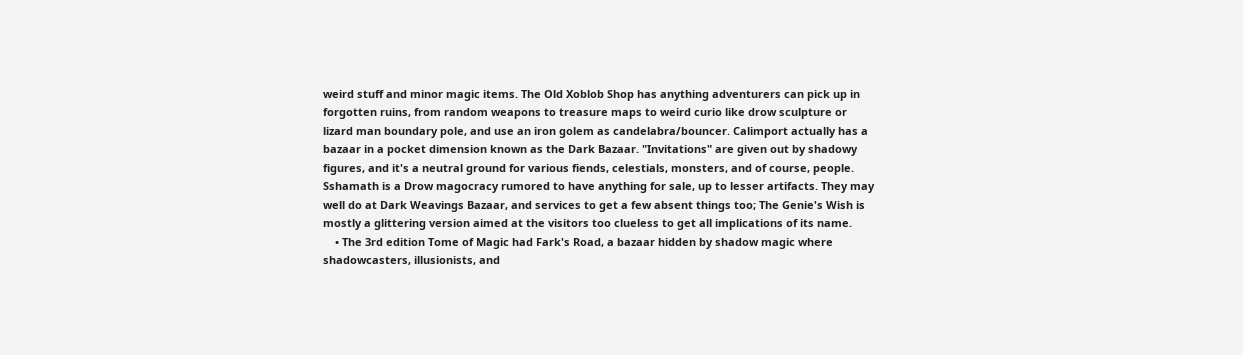weird stuff and minor magic items. The Old Xoblob Shop has anything adventurers can pick up in forgotten ruins, from random weapons to treasure maps to weird curio like drow sculpture or lizard man boundary pole, and use an iron golem as candelabra/bouncer. Calimport actually has a bazaar in a pocket dimension known as the Dark Bazaar. "Invitations" are given out by shadowy figures, and it's a neutral ground for various fiends, celestials, monsters, and of course, people. Sshamath is a Drow magocracy rumored to have anything for sale, up to lesser artifacts. They may well do at Dark Weavings Bazaar, and services to get a few absent things too; The Genie's Wish is mostly a glittering version aimed at the visitors too clueless to get all implications of its name.
    • The 3rd edition Tome of Magic had Fark's Road, a bazaar hidden by shadow magic where shadowcasters, illusionists, and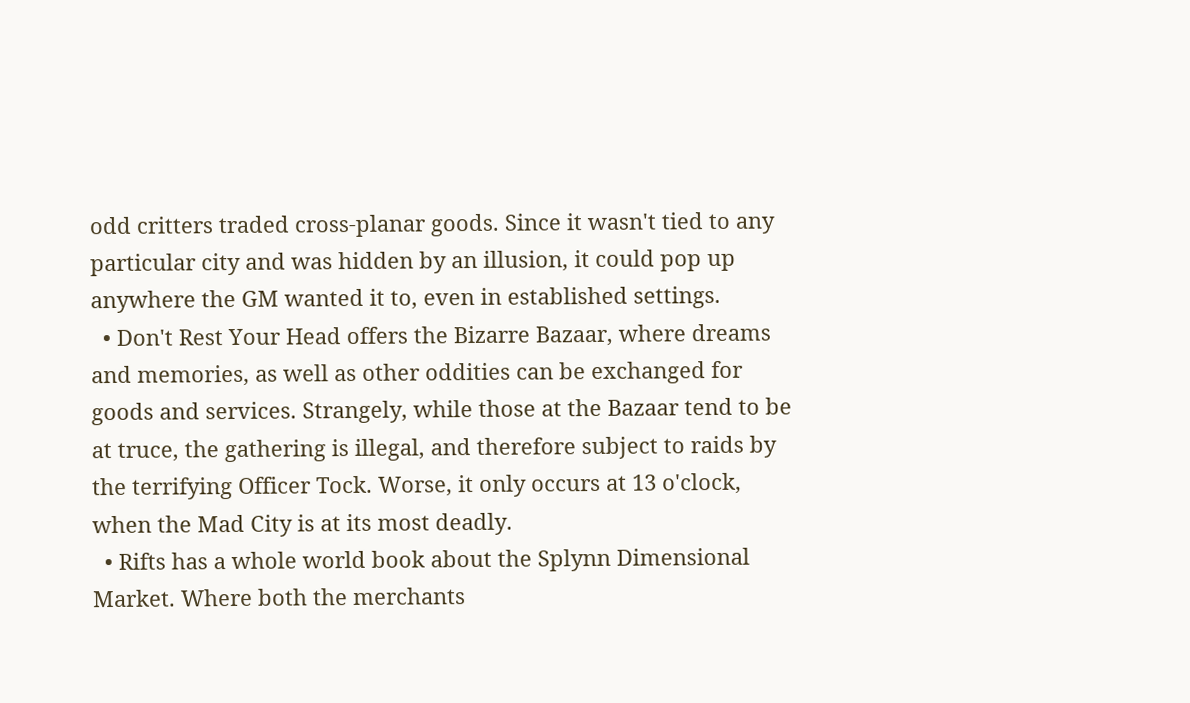odd critters traded cross-planar goods. Since it wasn't tied to any particular city and was hidden by an illusion, it could pop up anywhere the GM wanted it to, even in established settings.
  • Don't Rest Your Head offers the Bizarre Bazaar, where dreams and memories, as well as other oddities can be exchanged for goods and services. Strangely, while those at the Bazaar tend to be at truce, the gathering is illegal, and therefore subject to raids by the terrifying Officer Tock. Worse, it only occurs at 13 o'clock, when the Mad City is at its most deadly.
  • Rifts has a whole world book about the Splynn Dimensional Market. Where both the merchants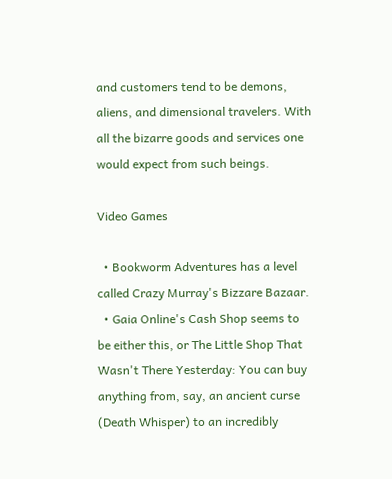and customers tend to be demons, aliens, and dimensional travelers. With all the bizarre goods and services one would expect from such beings.

Video Games

  • Bookworm Adventures has a level called Crazy Murray's Bizzare Bazaar.
  • Gaia Online's Cash Shop seems to be either this, or The Little Shop That Wasn't There Yesterday: You can buy anything from, say, an ancient curse (Death Whisper) to an incredibly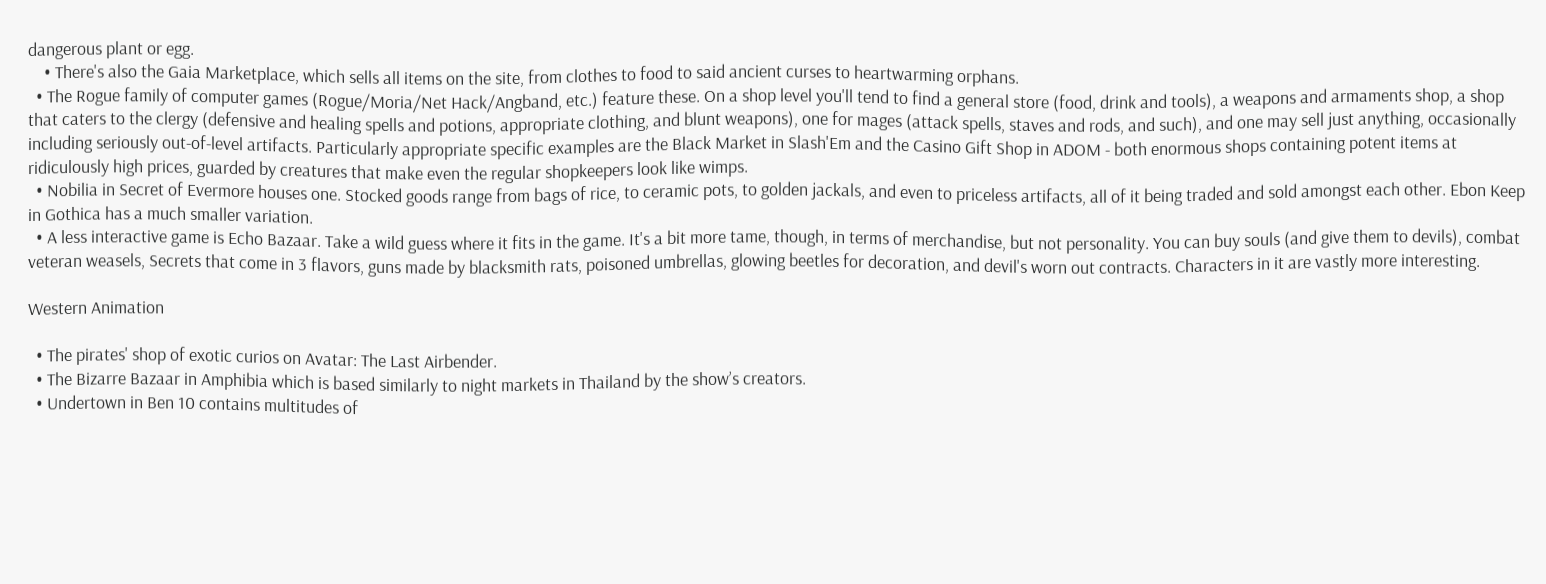dangerous plant or egg.
    • There's also the Gaia Marketplace, which sells all items on the site, from clothes to food to said ancient curses to heartwarming orphans.
  • The Rogue family of computer games (Rogue/Moria/Net Hack/Angband, etc.) feature these. On a shop level you'll tend to find a general store (food, drink and tools), a weapons and armaments shop, a shop that caters to the clergy (defensive and healing spells and potions, appropriate clothing, and blunt weapons), one for mages (attack spells, staves and rods, and such), and one may sell just anything, occasionally including seriously out-of-level artifacts. Particularly appropriate specific examples are the Black Market in Slash'Em and the Casino Gift Shop in ADOM - both enormous shops containing potent items at ridiculously high prices, guarded by creatures that make even the regular shopkeepers look like wimps.
  • Nobilia in Secret of Evermore houses one. Stocked goods range from bags of rice, to ceramic pots, to golden jackals, and even to priceless artifacts, all of it being traded and sold amongst each other. Ebon Keep in Gothica has a much smaller variation.
  • A less interactive game is Echo Bazaar. Take a wild guess where it fits in the game. It's a bit more tame, though, in terms of merchandise, but not personality. You can buy souls (and give them to devils), combat veteran weasels, Secrets that come in 3 flavors, guns made by blacksmith rats, poisoned umbrellas, glowing beetles for decoration, and devil's worn out contracts. Characters in it are vastly more interesting.

Western Animation

  • The pirates' shop of exotic curios on Avatar: The Last Airbender.
  • The Bizarre Bazaar in Amphibia which is based similarly to night markets in Thailand by the show’s creators.
  • Undertown in Ben 10 contains multitudes of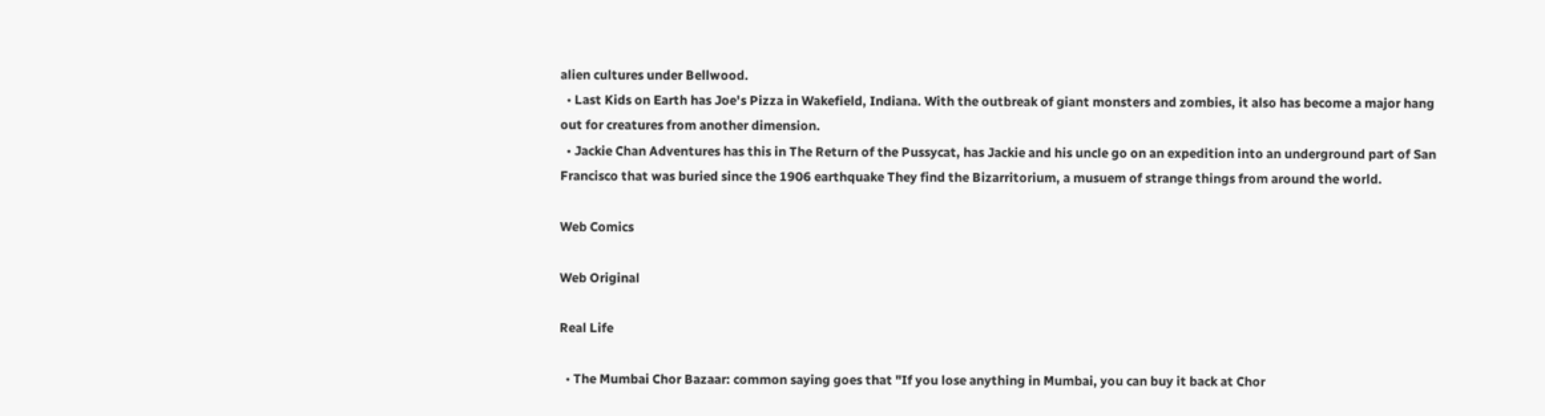alien cultures under Bellwood.
  • Last Kids on Earth has Joe's Pizza in Wakefield, Indiana. With the outbreak of giant monsters and zombies, it also has become a major hang out for creatures from another dimension.
  • Jackie Chan Adventures has this in The Return of the Pussycat, has Jackie and his uncle go on an expedition into an underground part of San Francisco that was buried since the 1906 earthquake They find the Bizarritorium, a musuem of strange things from around the world.

Web Comics

Web Original

Real Life

  • The Mumbai Chor Bazaar: common saying goes that "If you lose anything in Mumbai, you can buy it back at Chor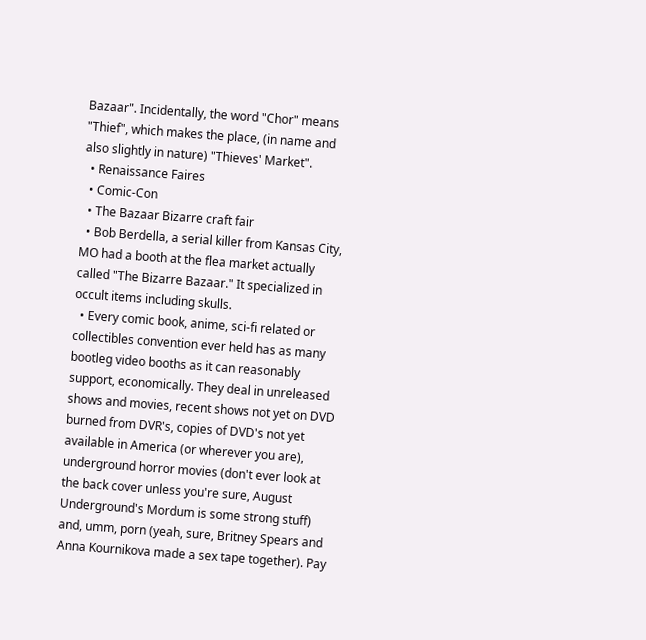Bazaar". Incidentally, the word "Chor" means "Thief", which makes the place, (in name and also slightly in nature) "Thieves' Market".
  • Renaissance Faires
  • Comic-Con
  • The Bazaar Bizarre craft fair
  • Bob Berdella, a serial killer from Kansas City, MO had a booth at the flea market actually called "The Bizarre Bazaar." It specialized in occult items including skulls.
  • Every comic book, anime, sci-fi related or collectibles convention ever held has as many bootleg video booths as it can reasonably support, economically. They deal in unreleased shows and movies, recent shows not yet on DVD burned from DVR's, copies of DVD's not yet available in America (or wherever you are), underground horror movies (don't ever look at the back cover unless you're sure, August Underground's Mordum is some strong stuff) and, umm, porn (yeah, sure, Britney Spears and Anna Kournikova made a sex tape together). Pay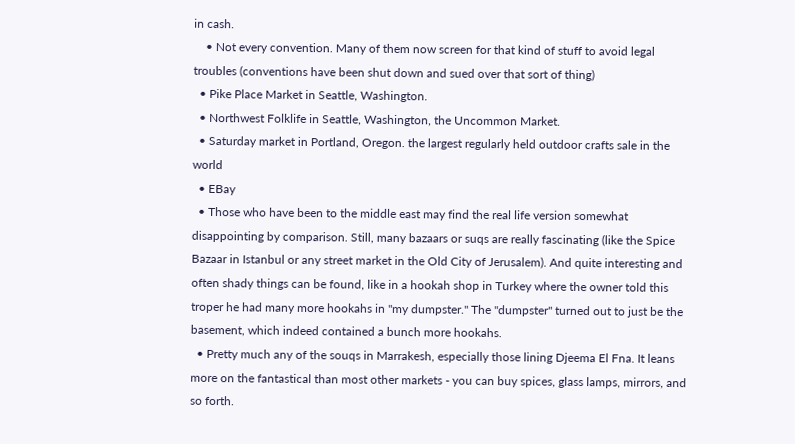in cash.
    • Not every convention. Many of them now screen for that kind of stuff to avoid legal troubles (conventions have been shut down and sued over that sort of thing)
  • Pike Place Market in Seattle, Washington.
  • Northwest Folklife in Seattle, Washington, the Uncommon Market.
  • Saturday market in Portland, Oregon. the largest regularly held outdoor crafts sale in the world
  • EBay
  • Those who have been to the middle east may find the real life version somewhat disappointing by comparison. Still, many bazaars or suqs are really fascinating (like the Spice Bazaar in Istanbul or any street market in the Old City of Jerusalem). And quite interesting and often shady things can be found, like in a hookah shop in Turkey where the owner told this troper he had many more hookahs in "my dumpster." The "dumpster" turned out to just be the basement, which indeed contained a bunch more hookahs.
  • Pretty much any of the souqs in Marrakesh, especially those lining Djeema El Fna. It leans more on the fantastical than most other markets - you can buy spices, glass lamps, mirrors, and so forth.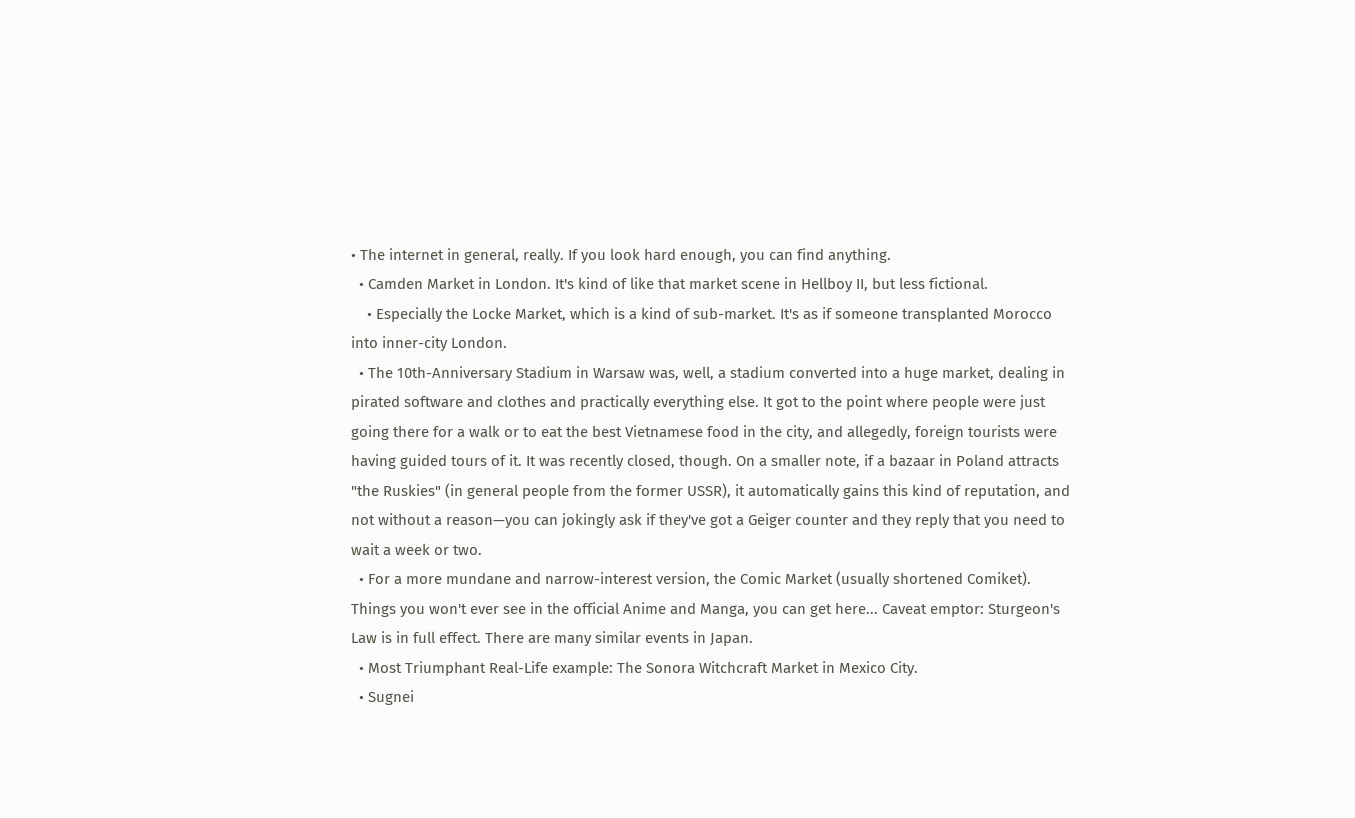• The internet in general, really. If you look hard enough, you can find anything.
  • Camden Market in London. It's kind of like that market scene in Hellboy II, but less fictional.
    • Especially the Locke Market, which is a kind of sub-market. It's as if someone transplanted Morocco into inner-city London.
  • The 10th-Anniversary Stadium in Warsaw was, well, a stadium converted into a huge market, dealing in pirated software and clothes and practically everything else. It got to the point where people were just going there for a walk or to eat the best Vietnamese food in the city, and allegedly, foreign tourists were having guided tours of it. It was recently closed, though. On a smaller note, if a bazaar in Poland attracts "the Ruskies" (in general people from the former USSR), it automatically gains this kind of reputation, and not without a reason—you can jokingly ask if they've got a Geiger counter and they reply that you need to wait a week or two.
  • For a more mundane and narrow-interest version, the Comic Market (usually shortened Comiket). Things you won't ever see in the official Anime and Manga, you can get here... Caveat emptor: Sturgeon's Law is in full effect. There are many similar events in Japan.
  • Most Triumphant Real-Life example: The Sonora Witchcraft Market in Mexico City.
  • Sugnei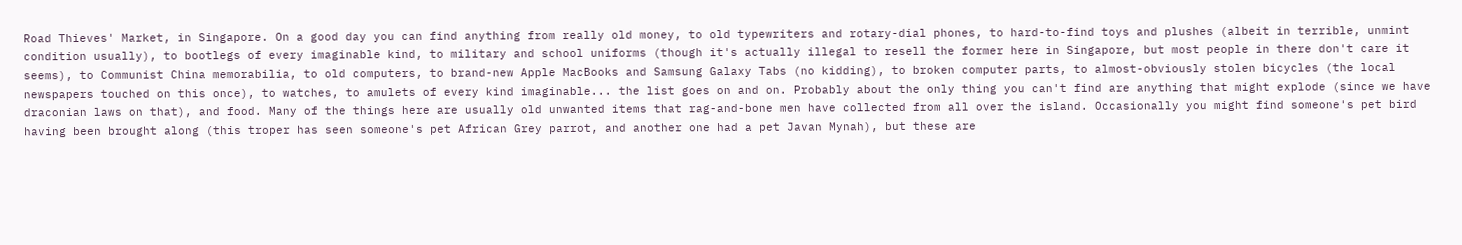Road Thieves' Market, in Singapore. On a good day you can find anything from really old money, to old typewriters and rotary-dial phones, to hard-to-find toys and plushes (albeit in terrible, unmint condition usually), to bootlegs of every imaginable kind, to military and school uniforms (though it's actually illegal to resell the former here in Singapore, but most people in there don't care it seems), to Communist China memorabilia, to old computers, to brand-new Apple MacBooks and Samsung Galaxy Tabs (no kidding), to broken computer parts, to almost-obviously stolen bicycles (the local newspapers touched on this once), to watches, to amulets of every kind imaginable... the list goes on and on. Probably about the only thing you can't find are anything that might explode (since we have draconian laws on that), and food. Many of the things here are usually old unwanted items that rag-and-bone men have collected from all over the island. Occasionally you might find someone's pet bird having been brought along (this troper has seen someone's pet African Grey parrot, and another one had a pet Javan Mynah), but these are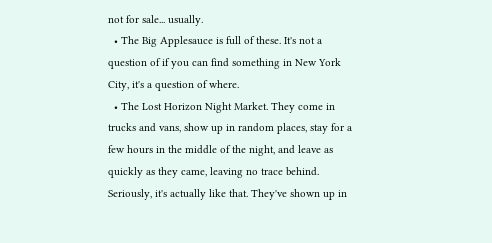not for sale... usually.
  • The Big Applesauce is full of these. It's not a question of if you can find something in New York City, it's a question of where.
  • The Lost Horizon Night Market. They come in trucks and vans, show up in random places, stay for a few hours in the middle of the night, and leave as quickly as they came, leaving no trace behind. Seriously, it's actually like that. They've shown up in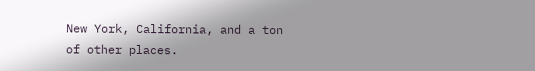New York, California, and a ton of other places.